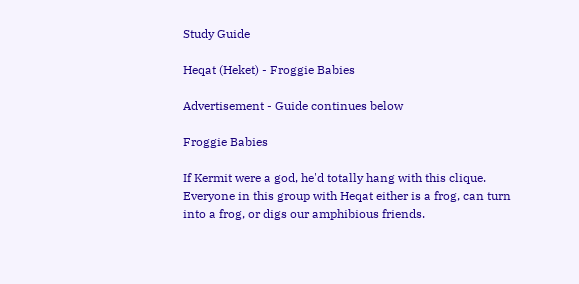Study Guide

Heqat (Heket) - Froggie Babies

Advertisement - Guide continues below

Froggie Babies

If Kermit were a god, he'd totally hang with this clique. Everyone in this group with Heqat either is a frog, can turn into a frog, or digs our amphibious friends.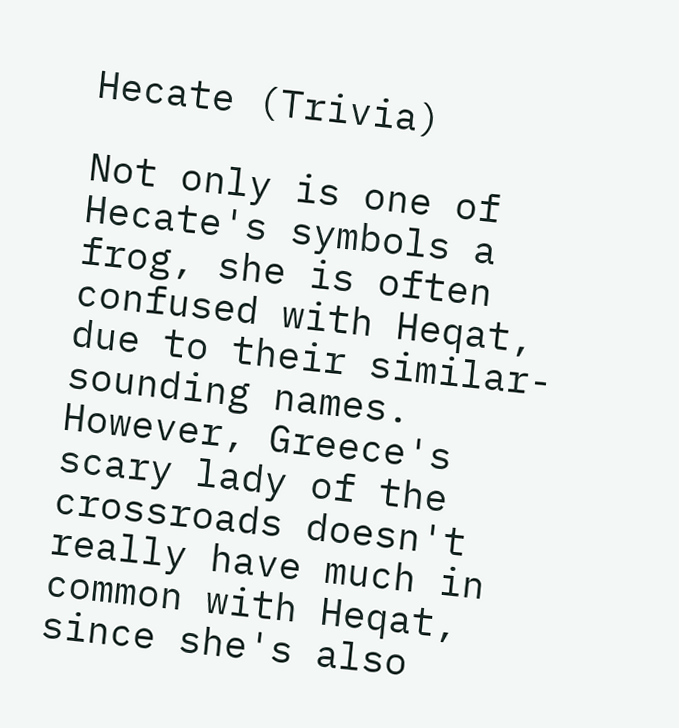Hecate (Trivia)

Not only is one of Hecate's symbols a frog, she is often confused with Heqat, due to their similar-sounding names. However, Greece's scary lady of the crossroads doesn't really have much in common with Heqat, since she's also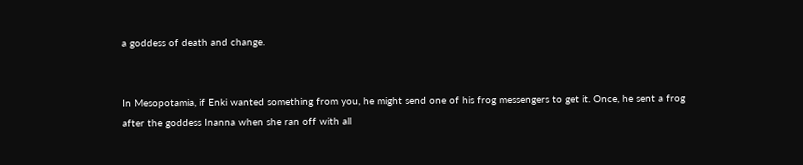a goddess of death and change.


In Mesopotamia, if Enki wanted something from you, he might send one of his frog messengers to get it. Once, he sent a frog after the goddess Inanna when she ran off with all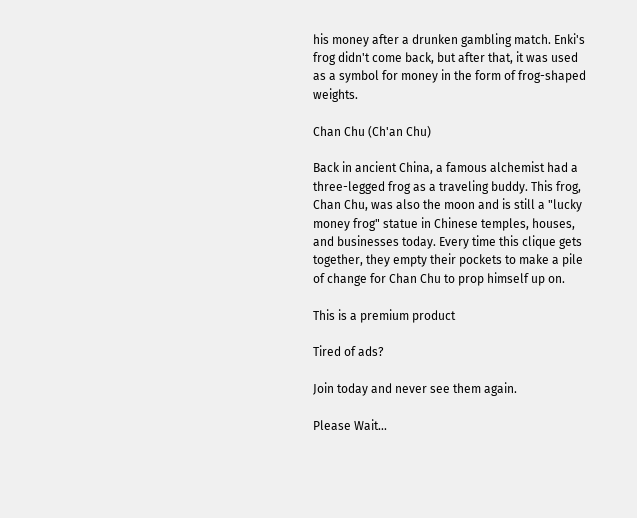his money after a drunken gambling match. Enki's frog didn't come back, but after that, it was used as a symbol for money in the form of frog-shaped weights.

Chan Chu (Ch'an Chu)

Back in ancient China, a famous alchemist had a three-legged frog as a traveling buddy. This frog, Chan Chu, was also the moon and is still a "lucky money frog" statue in Chinese temples, houses, and businesses today. Every time this clique gets together, they empty their pockets to make a pile of change for Chan Chu to prop himself up on.

This is a premium product

Tired of ads?

Join today and never see them again.

Please Wait...